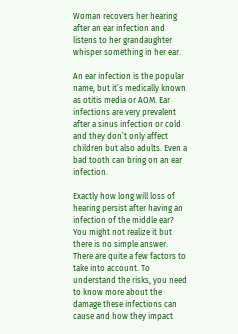Woman recovers her hearing after an ear infection and listens to her grandaughter whisper something in her ear.

An ear infection is the popular name, but it’s medically known as otitis media or AOM. Ear infections are very prevalent after a sinus infection or cold and they don’t only affect children but also adults. Even a bad tooth can bring on an ear infection.

Exactly how long will loss of hearing persist after having an infection of the middle ear? You might not realize it but there is no simple answer. There are quite a few factors to take into account. To understand the risks, you need to know more about the damage these infections can cause and how they impact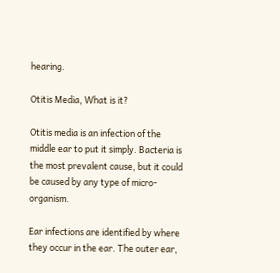hearing.

Otitis Media, What is it?

Otitis media is an infection of the middle ear to put it simply. Bacteria is the most prevalent cause, but it could be caused by any type of micro-organism.

Ear infections are identified by where they occur in the ear. The outer ear,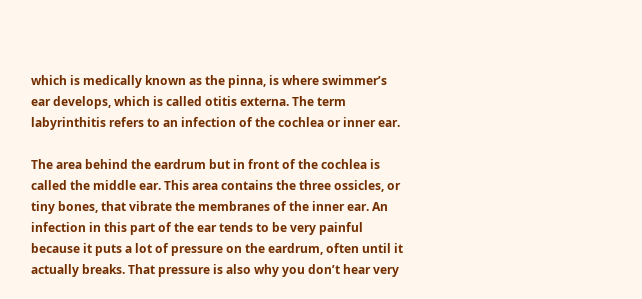which is medically known as the pinna, is where swimmer’s ear develops, which is called otitis externa. The term labyrinthitis refers to an infection of the cochlea or inner ear.

The area behind the eardrum but in front of the cochlea is called the middle ear. This area contains the three ossicles, or tiny bones, that vibrate the membranes of the inner ear. An infection in this part of the ear tends to be very painful because it puts a lot of pressure on the eardrum, often until it actually breaks. That pressure is also why you don’t hear very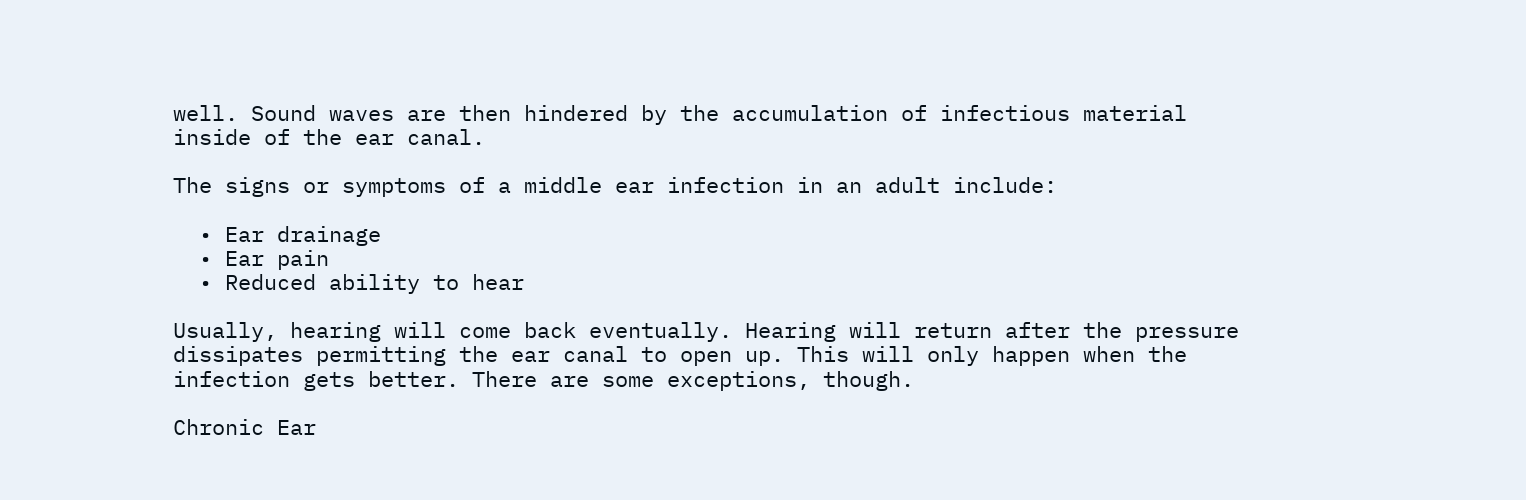well. Sound waves are then hindered by the accumulation of infectious material inside of the ear canal.

The signs or symptoms of a middle ear infection in an adult include:

  • Ear drainage
  • Ear pain
  • Reduced ability to hear

Usually, hearing will come back eventually. Hearing will return after the pressure dissipates permitting the ear canal to open up. This will only happen when the infection gets better. There are some exceptions, though.

Chronic Ear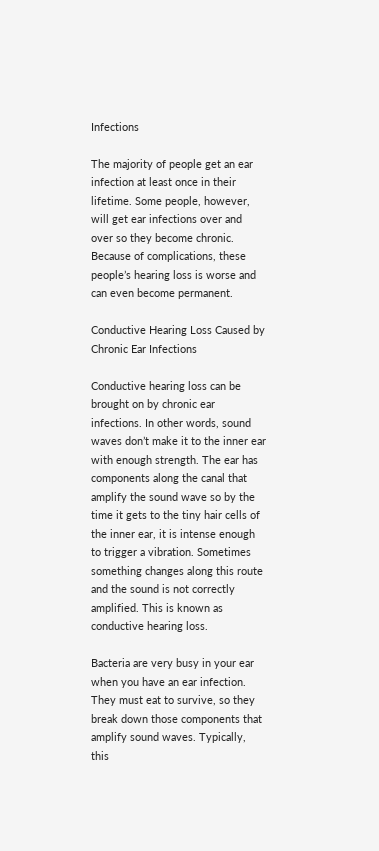Infections

The majority of people get an ear infection at least once in their lifetime. Some people, however, will get ear infections over and over so they become chronic. Because of complications, these people’s hearing loss is worse and can even become permanent.

Conductive Hearing Loss Caused by Chronic Ear Infections

Conductive hearing loss can be brought on by chronic ear infections. In other words, sound waves don’t make it to the inner ear with enough strength. The ear has components along the canal that amplify the sound wave so by the time it gets to the tiny hair cells of the inner ear, it is intense enough to trigger a vibration. Sometimes something changes along this route and the sound is not correctly amplified. This is known as conductive hearing loss.

Bacteria are very busy in your ear when you have an ear infection. They must eat to survive, so they break down those components that amplify sound waves. Typically, this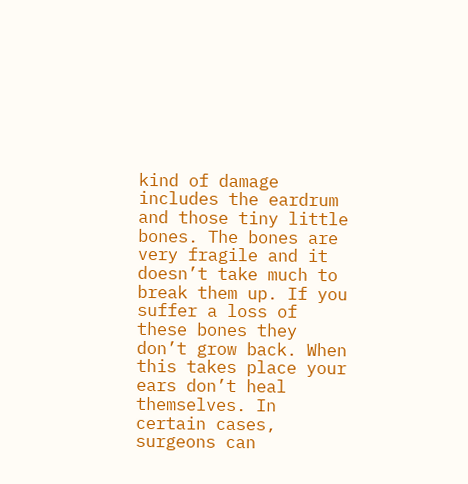kind of damage includes the eardrum and those tiny little bones. The bones are very fragile and it doesn’t take much to break them up. If you suffer a loss of these bones they don’t grow back. When this takes place your ears don’t heal themselves. In certain cases, surgeons can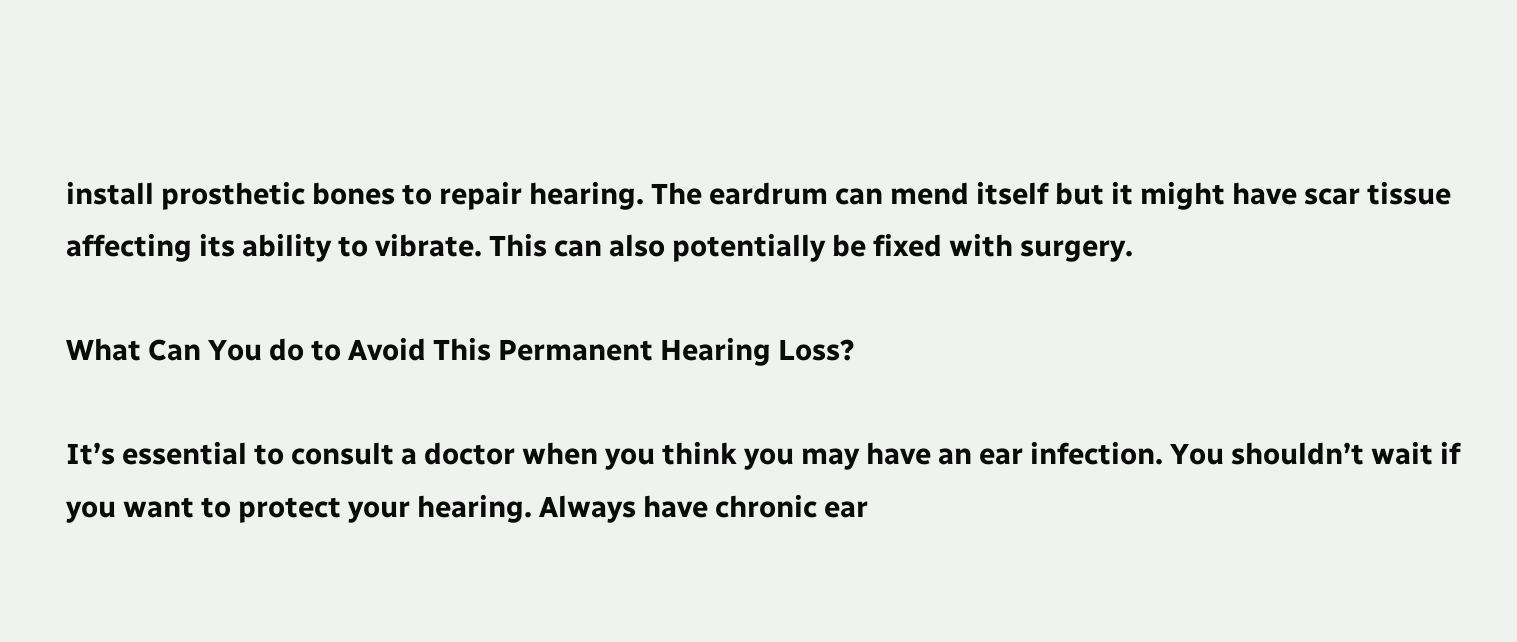install prosthetic bones to repair hearing. The eardrum can mend itself but it might have scar tissue affecting its ability to vibrate. This can also potentially be fixed with surgery.

What Can You do to Avoid This Permanent Hearing Loss?

It’s essential to consult a doctor when you think you may have an ear infection. You shouldn’t wait if you want to protect your hearing. Always have chronic ear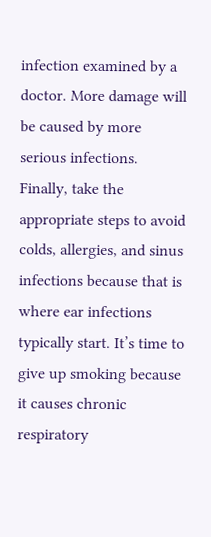infection examined by a doctor. More damage will be caused by more serious infections. Finally, take the appropriate steps to avoid colds, allergies, and sinus infections because that is where ear infections typically start. It’s time to give up smoking because it causes chronic respiratory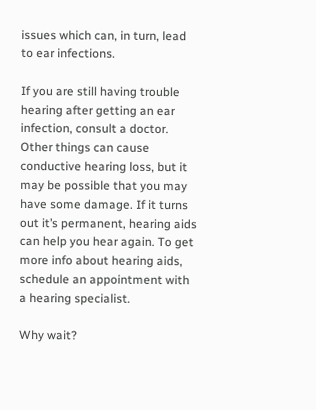issues which can, in turn, lead to ear infections.

If you are still having trouble hearing after getting an ear infection, consult a doctor. Other things can cause conductive hearing loss, but it may be possible that you may have some damage. If it turns out it’s permanent, hearing aids can help you hear again. To get more info about hearing aids, schedule an appointment with a hearing specialist.

Why wait?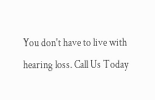You don't have to live with hearing loss. Call Us Today